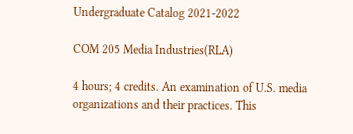Undergraduate Catalog 2021-2022

COM 205 Media Industries(RLA)

4 hours; 4 credits. An examination of U.S. media organizations and their practices. This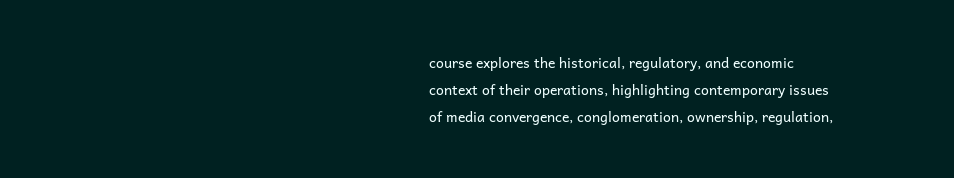course explores the historical, regulatory, and economic context of their operations, highlighting contemporary issues of media convergence, conglomeration, ownership, regulation,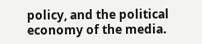policy, and the political economy of the media.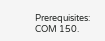Prerequisites: COM 150.